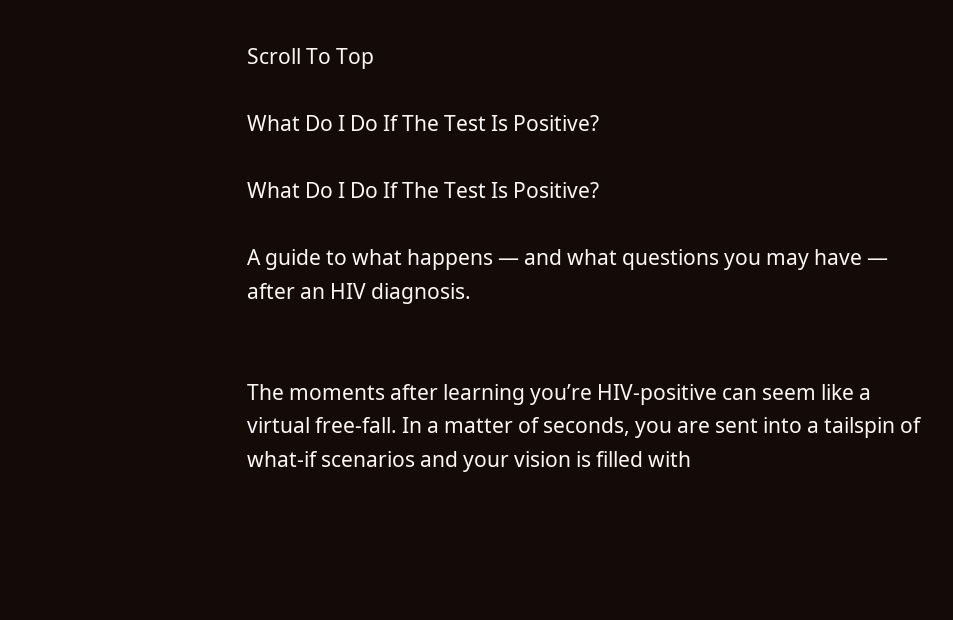Scroll To Top

What Do I Do If The Test Is Positive?

What Do I Do If The Test Is Positive?

A guide to what happens — and what questions you may have — after an HIV diagnosis.


The moments after learning you’re HIV-positive can seem like a virtual free-fall. In a matter of seconds, you are sent into a tailspin of what-if scenarios and your vision is filled with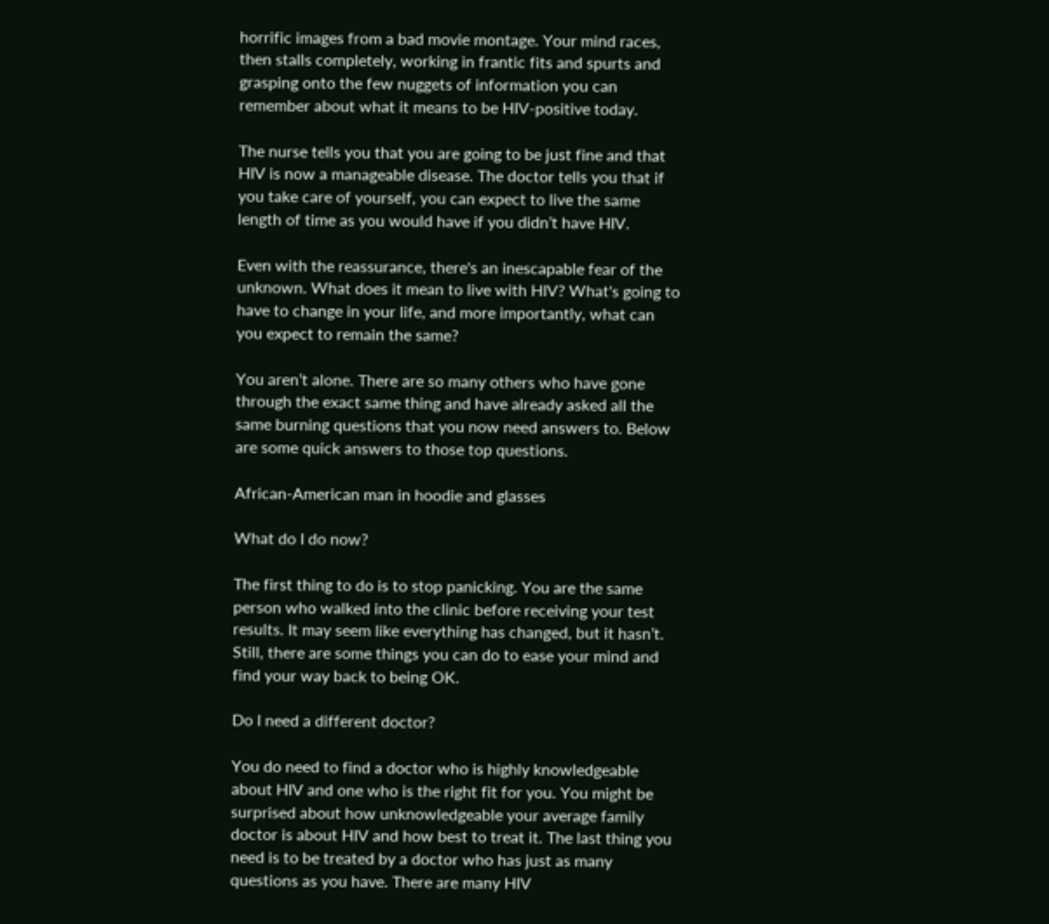horrific images from a bad movie montage. Your mind races, then stalls completely, working in frantic fits and spurts and grasping onto the few nuggets of information you can remember about what it means to be HIV-positive today.

The nurse tells you that you are going to be just fine and that HIV is now a manageable disease. The doctor tells you that if you take care of yourself, you can expect to live the same length of time as you would have if you didn’t have HIV.

Even with the reassurance, there's an inescapable fear of the unknown. What does it mean to live with HIV? What's going to have to change in your life, and more importantly, what can you expect to remain the same?

You aren’t alone. There are so many others who have gone through the exact same thing and have already asked all the same burning questions that you now need answers to. Below are some quick answers to those top questions.

African-American man in hoodie and glasses

What do I do now?

The first thing to do is to stop panicking. You are the same person who walked into the clinic before receiving your test results. It may seem like everything has changed, but it hasn’t. Still, there are some things you can do to ease your mind and find your way back to being OK.

Do I need a different doctor?

You do need to find a doctor who is highly knowledgeable about HIV and one who is the right fit for you. You might be surprised about how unknowledgeable your average family doctor is about HIV and how best to treat it. The last thing you need is to be treated by a doctor who has just as many questions as you have. There are many HIV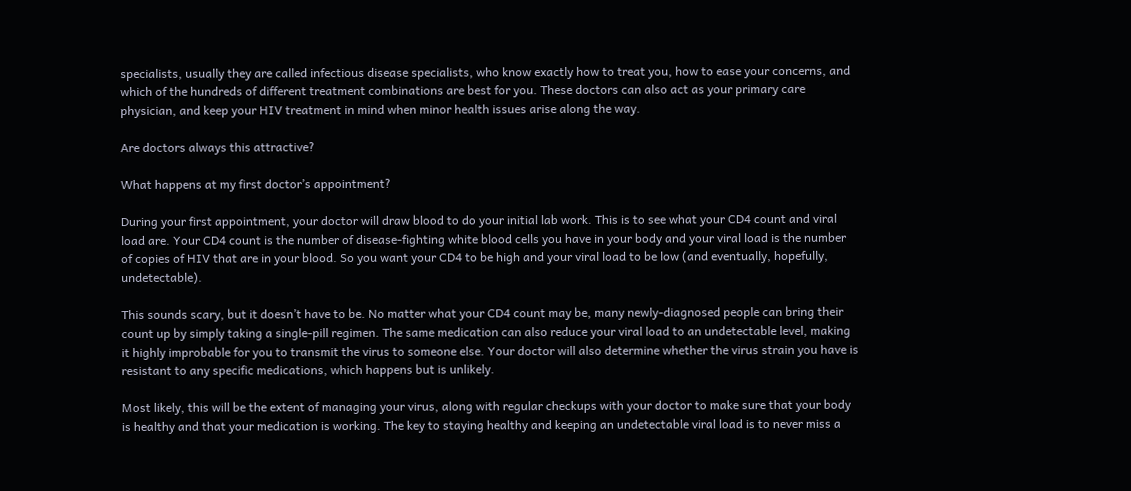specialists, usually they are called infectious disease specialists, who know exactly how to treat you, how to ease your concerns, and which of the hundreds of different treatment combinations are best for you. These doctors can also act as your primary care physician, and keep your HIV treatment in mind when minor health issues arise along the way.

Are doctors always this attractive?

What happens at my first doctor’s appointment?

During your first appointment, your doctor will draw blood to do your initial lab work. This is to see what your CD4 count and viral load are. Your CD4 count is the number of disease-fighting white blood cells you have in your body and your viral load is the number of copies of HIV that are in your blood. So you want your CD4 to be high and your viral load to be low (and eventually, hopefully, undetectable).

This sounds scary, but it doesn’t have to be. No matter what your CD4 count may be, many newly-diagnosed people can bring their count up by simply taking a single-pill regimen. The same medication can also reduce your viral load to an undetectable level, making it highly improbable for you to transmit the virus to someone else. Your doctor will also determine whether the virus strain you have is resistant to any specific medications, which happens but is unlikely.

Most likely, this will be the extent of managing your virus, along with regular checkups with your doctor to make sure that your body is healthy and that your medication is working. The key to staying healthy and keeping an undetectable viral load is to never miss a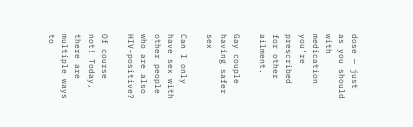dose — just as you should with medication you’re prescribed for other ailment.

Gay couple having safer sex

Can I only have sex with other people who are also HIV-positive?

Of course not! Today, there are multiple ways to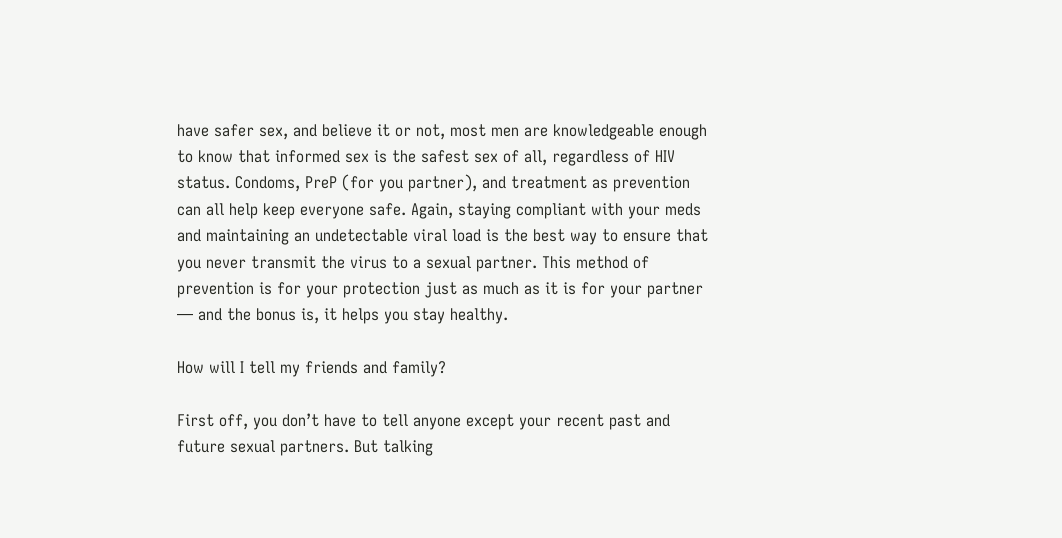have safer sex, and believe it or not, most men are knowledgeable enough to know that informed sex is the safest sex of all, regardless of HIV status. Condoms, PreP (for you partner), and treatment as prevention can all help keep everyone safe. Again, staying compliant with your meds and maintaining an undetectable viral load is the best way to ensure that you never transmit the virus to a sexual partner. This method of prevention is for your protection just as much as it is for your partner — and the bonus is, it helps you stay healthy.

How will I tell my friends and family?

First off, you don’t have to tell anyone except your recent past and future sexual partners. But talking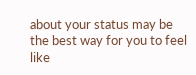about your status may be the best way for you to feel like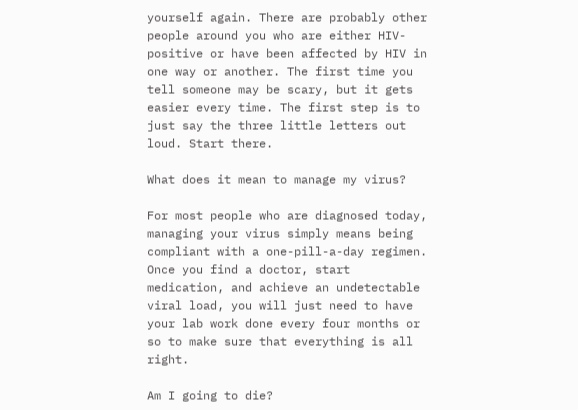yourself again. There are probably other people around you who are either HIV-positive or have been affected by HIV in one way or another. The first time you tell someone may be scary, but it gets easier every time. The first step is to just say the three little letters out loud. Start there.

What does it mean to manage my virus?

For most people who are diagnosed today, managing your virus simply means being compliant with a one-pill-a-day regimen. Once you find a doctor, start medication, and achieve an undetectable viral load, you will just need to have your lab work done every four months or so to make sure that everything is all right.

Am I going to die?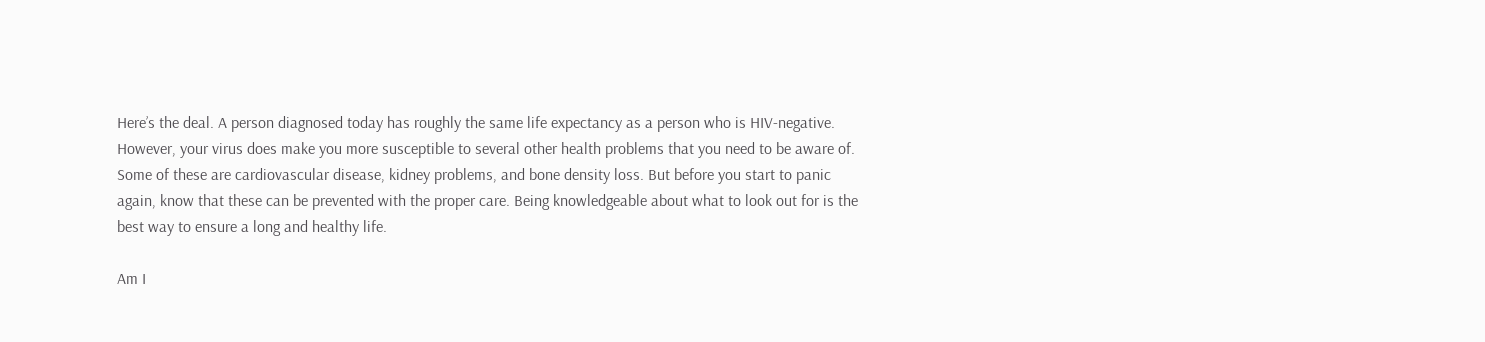Here’s the deal. A person diagnosed today has roughly the same life expectancy as a person who is HIV-negative. However, your virus does make you more susceptible to several other health problems that you need to be aware of. Some of these are cardiovascular disease, kidney problems, and bone density loss. But before you start to panic again, know that these can be prevented with the proper care. Being knowledgeable about what to look out for is the best way to ensure a long and healthy life.

Am I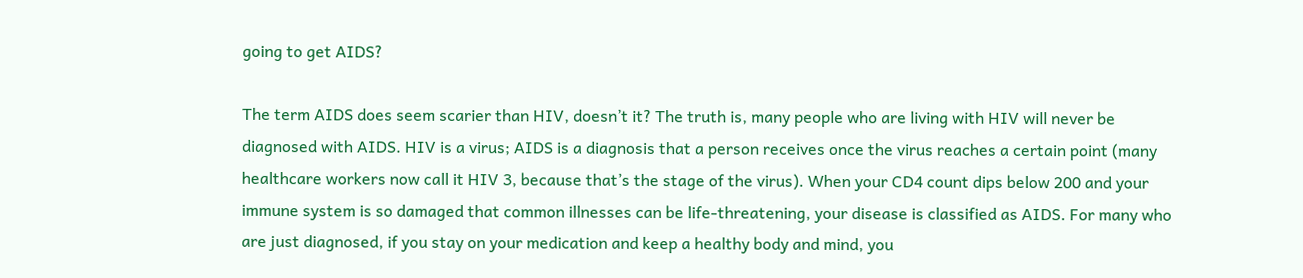going to get AIDS?

The term AIDS does seem scarier than HIV, doesn’t it? The truth is, many people who are living with HIV will never be diagnosed with AIDS. HIV is a virus; AIDS is a diagnosis that a person receives once the virus reaches a certain point (many healthcare workers now call it HIV 3, because that’s the stage of the virus). When your CD4 count dips below 200 and your immune system is so damaged that common illnesses can be life-threatening, your disease is classified as AIDS. For many who are just diagnosed, if you stay on your medication and keep a healthy body and mind, you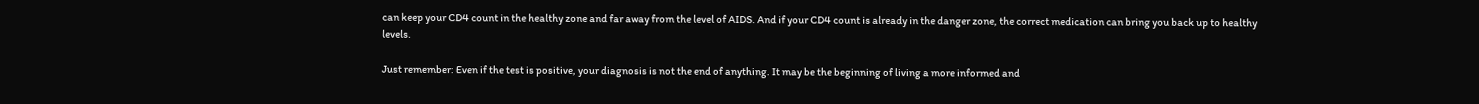can keep your CD4 count in the healthy zone and far away from the level of AIDS. And if your CD4 count is already in the danger zone, the correct medication can bring you back up to healthy levels.

Just remember: Even if the test is positive, your diagnosis is not the end of anything. It may be the beginning of living a more informed and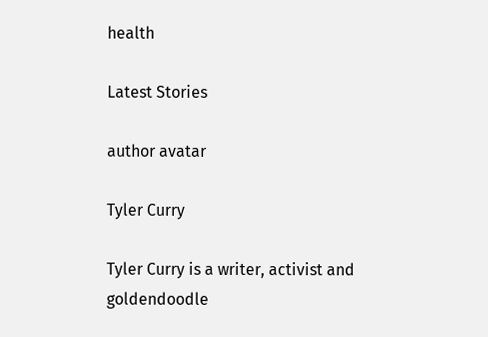health

Latest Stories

author avatar

Tyler Curry

Tyler Curry is a writer, activist and goldendoodle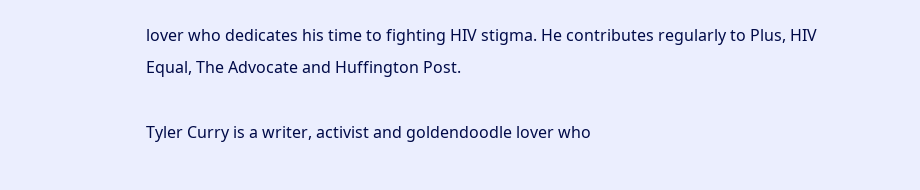lover who dedicates his time to fighting HIV stigma. He contributes regularly to Plus, HIV Equal, The Advocate and Huffington Post.

Tyler Curry is a writer, activist and goldendoodle lover who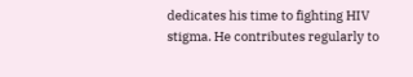dedicates his time to fighting HIV stigma. He contributes regularly to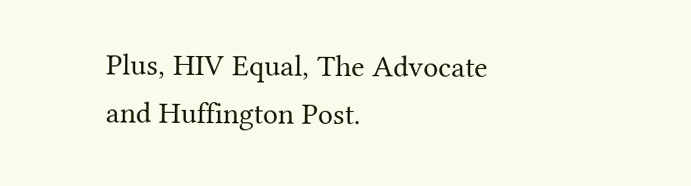Plus, HIV Equal, The Advocate and Huffington Post.